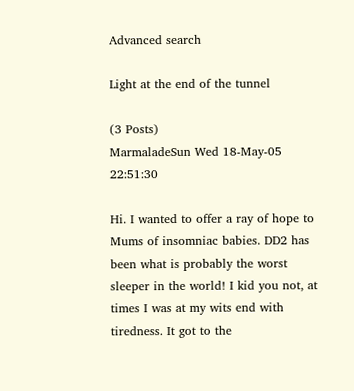Advanced search

Light at the end of the tunnel

(3 Posts)
MarmaladeSun Wed 18-May-05 22:51:30

Hi. I wanted to offer a ray of hope to Mums of insomniac babies. DD2 has been what is probably the worst sleeper in the world! I kid you not, at times I was at my wits end with tiredness. It got to the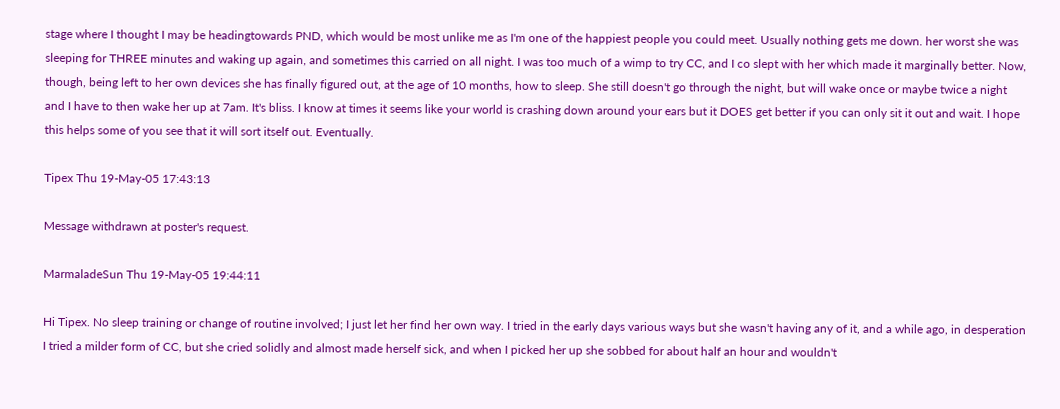stage where I thought I may be headingtowards PND, which would be most unlike me as I'm one of the happiest people you could meet. Usually nothing gets me down. her worst she was sleeping for THREE minutes and waking up again, and sometimes this carried on all night. I was too much of a wimp to try CC, and I co slept with her which made it marginally better. Now, though, being left to her own devices she has finally figured out, at the age of 10 months, how to sleep. She still doesn't go through the night, but will wake once or maybe twice a night and I have to then wake her up at 7am. It's bliss. I know at times it seems like your world is crashing down around your ears but it DOES get better if you can only sit it out and wait. I hope this helps some of you see that it will sort itself out. Eventually.

Tipex Thu 19-May-05 17:43:13

Message withdrawn at poster's request.

MarmaladeSun Thu 19-May-05 19:44:11

Hi Tipex. No sleep training or change of routine involved; I just let her find her own way. I tried in the early days various ways but she wasn't having any of it, and a while ago, in desperation I tried a milder form of CC, but she cried solidly and almost made herself sick, and when I picked her up she sobbed for about half an hour and wouldn't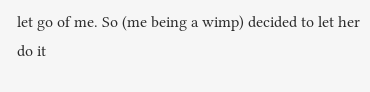let go of me. So (me being a wimp) decided to let her do it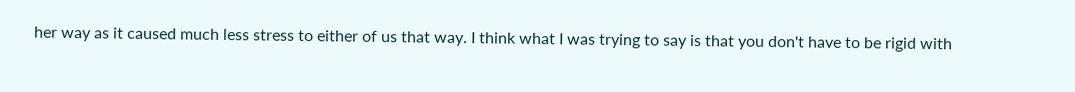her way as it caused much less stress to either of us that way. I think what I was trying to say is that you don't have to be rigid with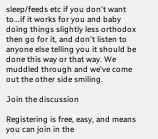sleep/feeds etc if you don't want to...if it works for you and baby doing things slightly less orthodox then go for it, and don't listen to anyone else telling you it should be done this way or that way. We muddled through and we've come out the other side smiling.

Join the discussion

Registering is free, easy, and means you can join in the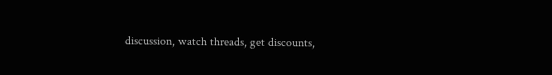discussion, watch threads, get discounts,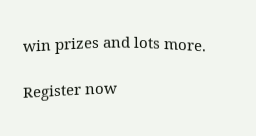win prizes and lots more.

Register now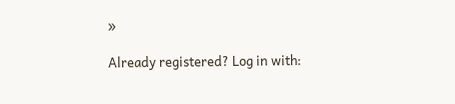»

Already registered? Log in with: